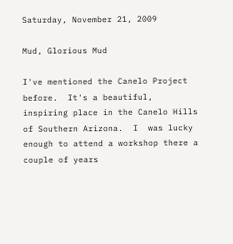Saturday, November 21, 2009

Mud, Glorious Mud

I've mentioned the Canelo Project before.  It's a beautiful, inspiring place in the Canelo Hills of Southern Arizona.  I  was lucky enough to attend a workshop there a couple of years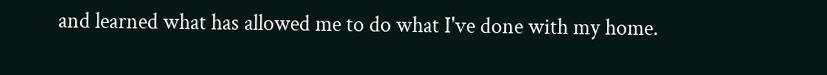and learned what has allowed me to do what I've done with my home.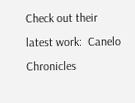Check out their latest work:  Canelo Chronicles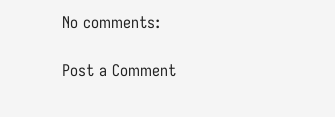No comments:

Post a Comment